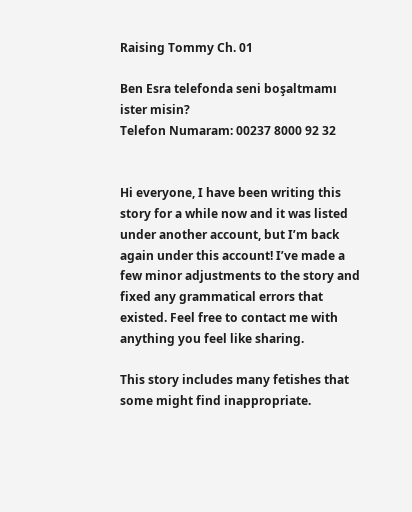Raising Tommy Ch. 01

Ben Esra telefonda seni boşaltmamı ister misin?
Telefon Numaram: 00237 8000 92 32


Hi everyone, I have been writing this story for a while now and it was listed under another account, but I’m back again under this account! I’ve made a few minor adjustments to the story and fixed any grammatical errors that existed. Feel free to contact me with anything you feel like sharing.

This story includes many fetishes that some might find inappropriate.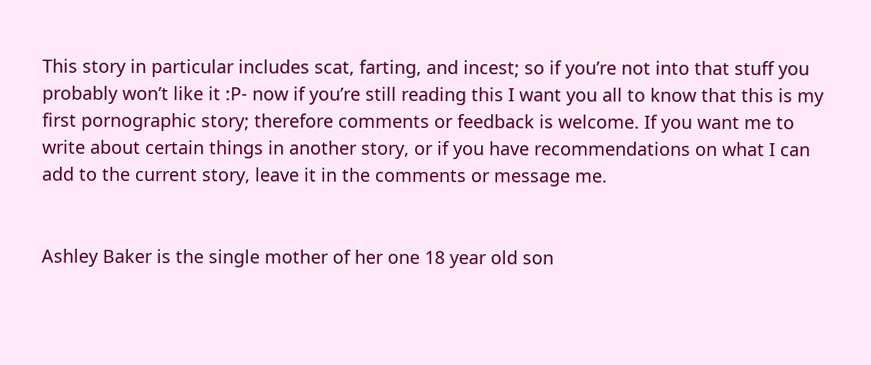This story in particular includes scat, farting, and incest; so if you’re not into that stuff you probably won’t like it :P- now if you’re still reading this I want you all to know that this is my first pornographic story; therefore comments or feedback is welcome. If you want me to write about certain things in another story, or if you have recommendations on what I can add to the current story, leave it in the comments or message me.


Ashley Baker is the single mother of her one 18 year old son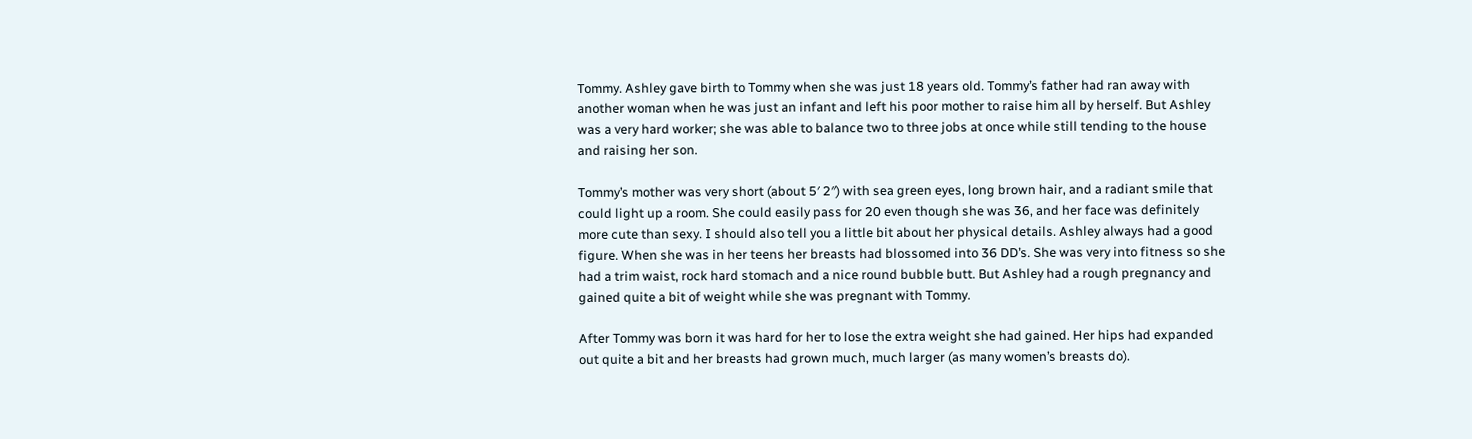Tommy. Ashley gave birth to Tommy when she was just 18 years old. Tommy’s father had ran away with another woman when he was just an infant and left his poor mother to raise him all by herself. But Ashley was a very hard worker; she was able to balance two to three jobs at once while still tending to the house and raising her son.

Tommy’s mother was very short (about 5′ 2″) with sea green eyes, long brown hair, and a radiant smile that could light up a room. She could easily pass for 20 even though she was 36, and her face was definitely more cute than sexy. I should also tell you a little bit about her physical details. Ashley always had a good figure. When she was in her teens her breasts had blossomed into 36 DD’s. She was very into fitness so she had a trim waist, rock hard stomach and a nice round bubble butt. But Ashley had a rough pregnancy and gained quite a bit of weight while she was pregnant with Tommy.

After Tommy was born it was hard for her to lose the extra weight she had gained. Her hips had expanded out quite a bit and her breasts had grown much, much larger (as many women’s breasts do).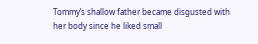Tommy’s shallow father became disgusted with her body since he liked small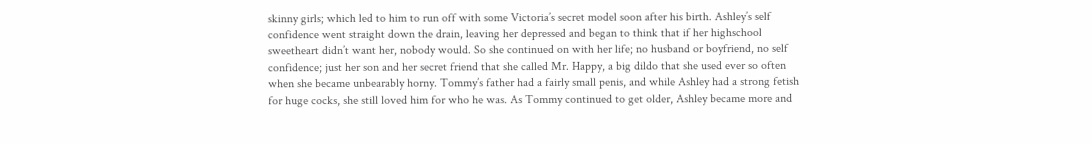skinny girls; which led to him to run off with some Victoria’s secret model soon after his birth. Ashley’s self confidence went straight down the drain, leaving her depressed and began to think that if her highschool sweetheart didn’t want her, nobody would. So she continued on with her life; no husband or boyfriend, no self confidence; just her son and her secret friend that she called Mr. Happy, a big dildo that she used ever so often when she became unbearably horny. Tommy’s father had a fairly small penis, and while Ashley had a strong fetish for huge cocks, she still loved him for who he was. As Tommy continued to get older, Ashley became more and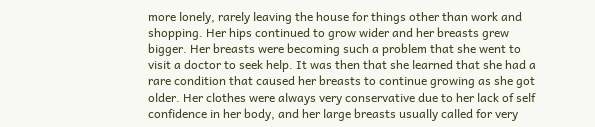more lonely, rarely leaving the house for things other than work and shopping. Her hips continued to grow wider and her breasts grew bigger. Her breasts were becoming such a problem that she went to visit a doctor to seek help. It was then that she learned that she had a rare condition that caused her breasts to continue growing as she got older. Her clothes were always very conservative due to her lack of self confidence in her body, and her large breasts usually called for very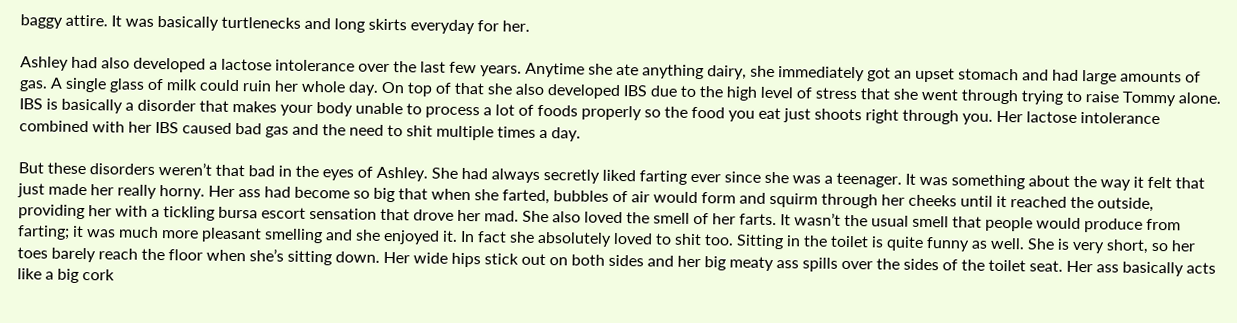baggy attire. It was basically turtlenecks and long skirts everyday for her.

Ashley had also developed a lactose intolerance over the last few years. Anytime she ate anything dairy, she immediately got an upset stomach and had large amounts of gas. A single glass of milk could ruin her whole day. On top of that she also developed IBS due to the high level of stress that she went through trying to raise Tommy alone. IBS is basically a disorder that makes your body unable to process a lot of foods properly so the food you eat just shoots right through you. Her lactose intolerance combined with her IBS caused bad gas and the need to shit multiple times a day.

But these disorders weren’t that bad in the eyes of Ashley. She had always secretly liked farting ever since she was a teenager. It was something about the way it felt that just made her really horny. Her ass had become so big that when she farted, bubbles of air would form and squirm through her cheeks until it reached the outside, providing her with a tickling bursa escort sensation that drove her mad. She also loved the smell of her farts. It wasn’t the usual smell that people would produce from farting; it was much more pleasant smelling and she enjoyed it. In fact she absolutely loved to shit too. Sitting in the toilet is quite funny as well. She is very short, so her toes barely reach the floor when she’s sitting down. Her wide hips stick out on both sides and her big meaty ass spills over the sides of the toilet seat. Her ass basically acts like a big cork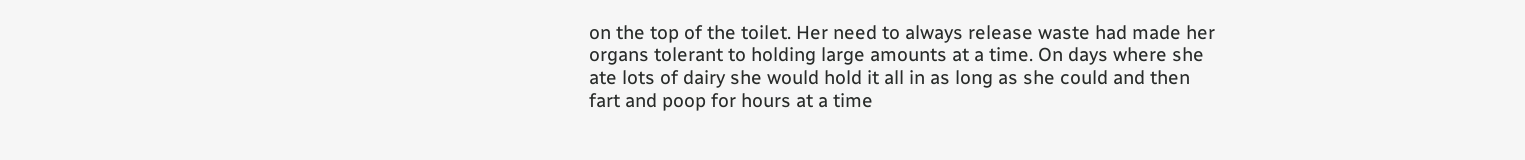on the top of the toilet. Her need to always release waste had made her organs tolerant to holding large amounts at a time. On days where she ate lots of dairy she would hold it all in as long as she could and then fart and poop for hours at a time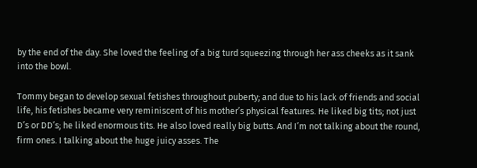by the end of the day. She loved the feeling of a big turd squeezing through her ass cheeks as it sank into the bowl.

Tommy began to develop sexual fetishes throughout puberty; and due to his lack of friends and social life, his fetishes became very reminiscent of his mother’s physical features. He liked big tits; not just D’s or DD’s; he liked enormous tits. He also loved really big butts. And I’m not talking about the round, firm ones. I talking about the huge juicy asses. The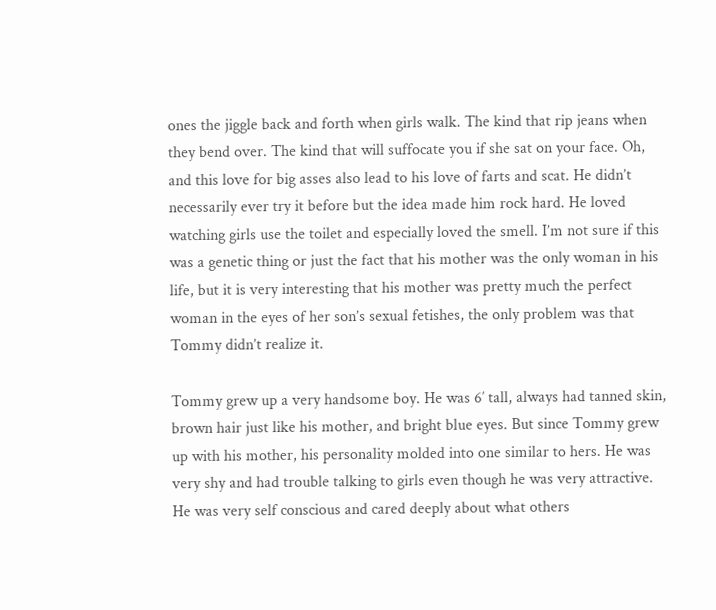ones the jiggle back and forth when girls walk. The kind that rip jeans when they bend over. The kind that will suffocate you if she sat on your face. Oh, and this love for big asses also lead to his love of farts and scat. He didn’t necessarily ever try it before but the idea made him rock hard. He loved watching girls use the toilet and especially loved the smell. I’m not sure if this was a genetic thing or just the fact that his mother was the only woman in his life, but it is very interesting that his mother was pretty much the perfect woman in the eyes of her son’s sexual fetishes, the only problem was that Tommy didn’t realize it.

Tommy grew up a very handsome boy. He was 6′ tall, always had tanned skin, brown hair just like his mother, and bright blue eyes. But since Tommy grew up with his mother, his personality molded into one similar to hers. He was very shy and had trouble talking to girls even though he was very attractive. He was very self conscious and cared deeply about what others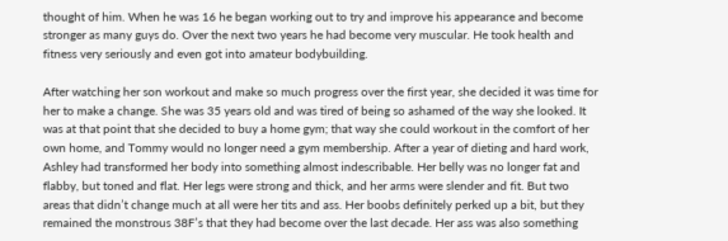thought of him. When he was 16 he began working out to try and improve his appearance and become stronger as many guys do. Over the next two years he had become very muscular. He took health and fitness very seriously and even got into amateur bodybuilding.

After watching her son workout and make so much progress over the first year, she decided it was time for her to make a change. She was 35 years old and was tired of being so ashamed of the way she looked. It was at that point that she decided to buy a home gym; that way she could workout in the comfort of her own home, and Tommy would no longer need a gym membership. After a year of dieting and hard work, Ashley had transformed her body into something almost indescribable. Her belly was no longer fat and flabby, but toned and flat. Her legs were strong and thick, and her arms were slender and fit. But two areas that didn’t change much at all were her tits and ass. Her boobs definitely perked up a bit, but they remained the monstrous 38F’s that they had become over the last decade. Her ass was also something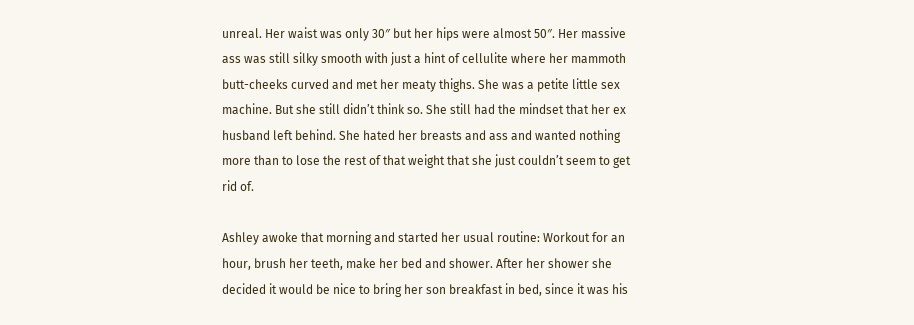unreal. Her waist was only 30″ but her hips were almost 50″. Her massive ass was still silky smooth with just a hint of cellulite where her mammoth butt-cheeks curved and met her meaty thighs. She was a petite little sex machine. But she still didn’t think so. She still had the mindset that her ex husband left behind. She hated her breasts and ass and wanted nothing more than to lose the rest of that weight that she just couldn’t seem to get rid of.

Ashley awoke that morning and started her usual routine: Workout for an hour, brush her teeth, make her bed and shower. After her shower she decided it would be nice to bring her son breakfast in bed, since it was his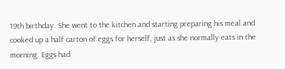19th birthday. She went to the kitchen and starting preparing his meal and cooked up a half carton of eggs for herself, just as she normally eats in the morning. Eggs had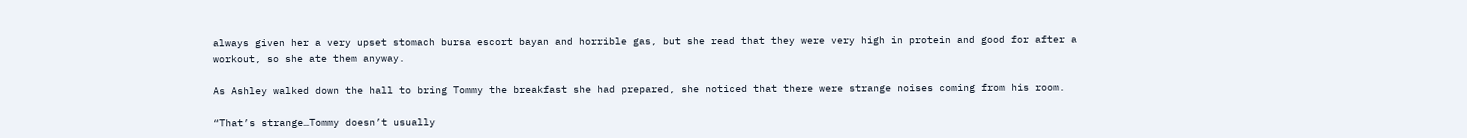always given her a very upset stomach bursa escort bayan and horrible gas, but she read that they were very high in protein and good for after a workout, so she ate them anyway.

As Ashley walked down the hall to bring Tommy the breakfast she had prepared, she noticed that there were strange noises coming from his room.

“That’s strange…Tommy doesn’t usually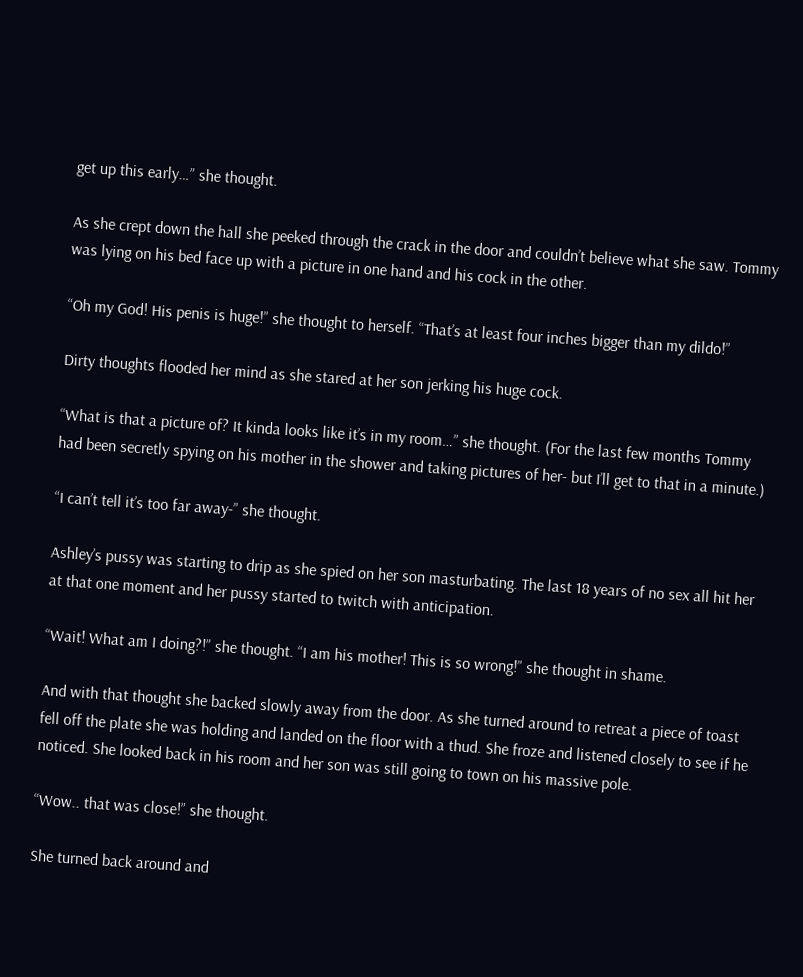get up this early…” she thought.

As she crept down the hall she peeked through the crack in the door and couldn’t believe what she saw. Tommy was lying on his bed face up with a picture in one hand and his cock in the other.

“Oh my God! His penis is huge!” she thought to herself. “That’s at least four inches bigger than my dildo!”

Dirty thoughts flooded her mind as she stared at her son jerking his huge cock.

“What is that a picture of? It kinda looks like it’s in my room…” she thought. (For the last few months Tommy had been secretly spying on his mother in the shower and taking pictures of her- but I’ll get to that in a minute.)

“I can’t tell it’s too far away-” she thought.

Ashley’s pussy was starting to drip as she spied on her son masturbating. The last 18 years of no sex all hit her at that one moment and her pussy started to twitch with anticipation.

“Wait! What am I doing?!” she thought. “I am his mother! This is so wrong!” she thought in shame.

And with that thought she backed slowly away from the door. As she turned around to retreat a piece of toast fell off the plate she was holding and landed on the floor with a thud. She froze and listened closely to see if he noticed. She looked back in his room and her son was still going to town on his massive pole.

“Wow.. that was close!” she thought.

She turned back around and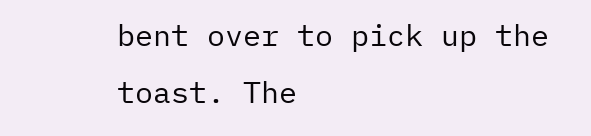bent over to pick up the toast. The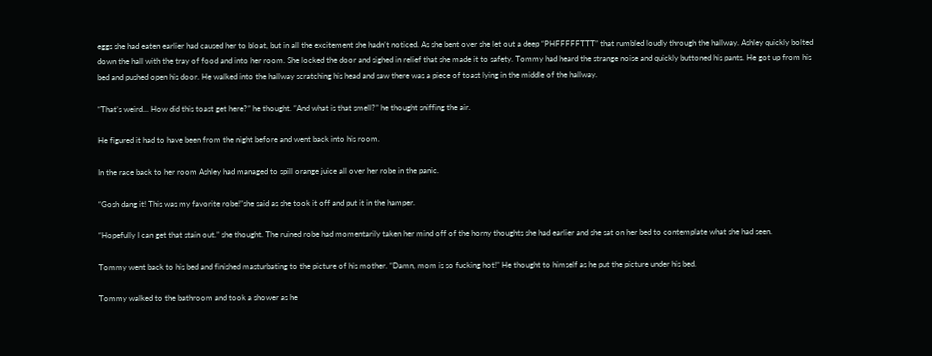eggs she had eaten earlier had caused her to bloat, but in all the excitement she hadn’t noticed. As she bent over she let out a deep “PHFFFFFTTT” that rumbled loudly through the hallway. Ashley quickly bolted down the hall with the tray of food and into her room. She locked the door and sighed in relief that she made it to safety. Tommy had heard the strange noise and quickly buttoned his pants. He got up from his bed and pushed open his door. He walked into the hallway scratching his head and saw there was a piece of toast lying in the middle of the hallway.

“That’s weird… How did this toast get here?” he thought. “And what is that smell?” he thought sniffing the air.

He figured it had to have been from the night before and went back into his room.

In the race back to her room Ashley had managed to spill orange juice all over her robe in the panic.

“Gosh dang it! This was my favorite robe!”she said as she took it off and put it in the hamper.

“Hopefully I can get that stain out.” she thought. The ruined robe had momentarily taken her mind off of the horny thoughts she had earlier and she sat on her bed to contemplate what she had seen.

Tommy went back to his bed and finished masturbating to the picture of his mother. “Damn, mom is so fucking hot!” He thought to himself as he put the picture under his bed.

Tommy walked to the bathroom and took a shower as he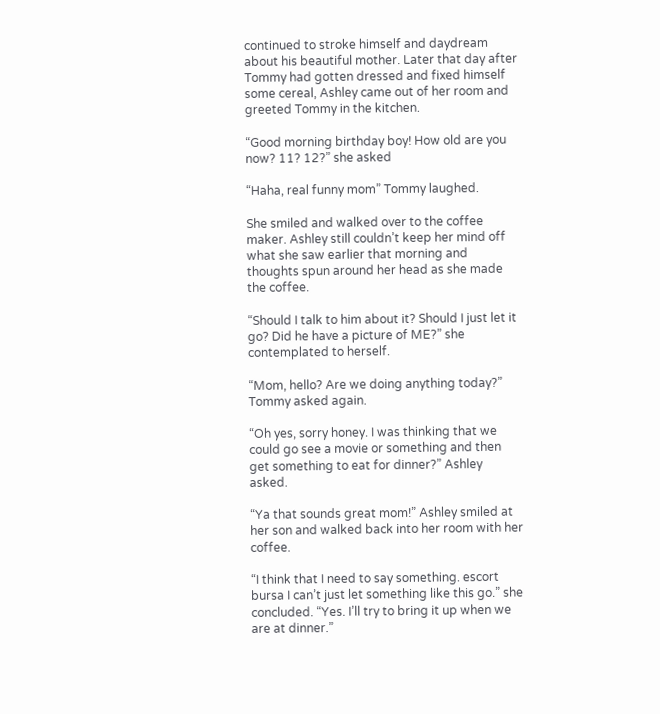continued to stroke himself and daydream about his beautiful mother. Later that day after Tommy had gotten dressed and fixed himself some cereal, Ashley came out of her room and greeted Tommy in the kitchen.

“Good morning birthday boy! How old are you now? 11? 12?” she asked

“Haha, real funny mom” Tommy laughed.

She smiled and walked over to the coffee maker. Ashley still couldn’t keep her mind off what she saw earlier that morning and thoughts spun around her head as she made the coffee.

“Should I talk to him about it? Should I just let it go? Did he have a picture of ME?” she contemplated to herself.

“Mom, hello? Are we doing anything today?” Tommy asked again.

“Oh yes, sorry honey. I was thinking that we could go see a movie or something and then get something to eat for dinner?” Ashley asked.

“Ya that sounds great mom!” Ashley smiled at her son and walked back into her room with her coffee.

“I think that I need to say something. escort bursa I can’t just let something like this go.” she concluded. “Yes. I’ll try to bring it up when we are at dinner.”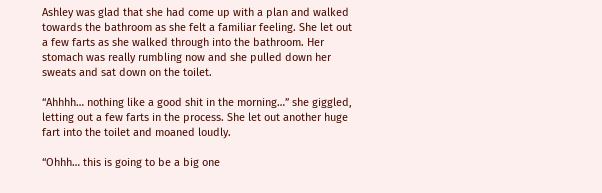Ashley was glad that she had come up with a plan and walked towards the bathroom as she felt a familiar feeling. She let out a few farts as she walked through into the bathroom. Her stomach was really rumbling now and she pulled down her sweats and sat down on the toilet.

“Ahhhh… nothing like a good shit in the morning…” she giggled, letting out a few farts in the process. She let out another huge fart into the toilet and moaned loudly.

“Ohhh… this is going to be a big one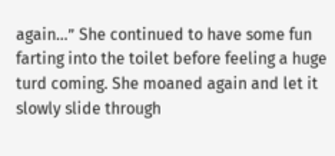again…” She continued to have some fun farting into the toilet before feeling a huge turd coming. She moaned again and let it slowly slide through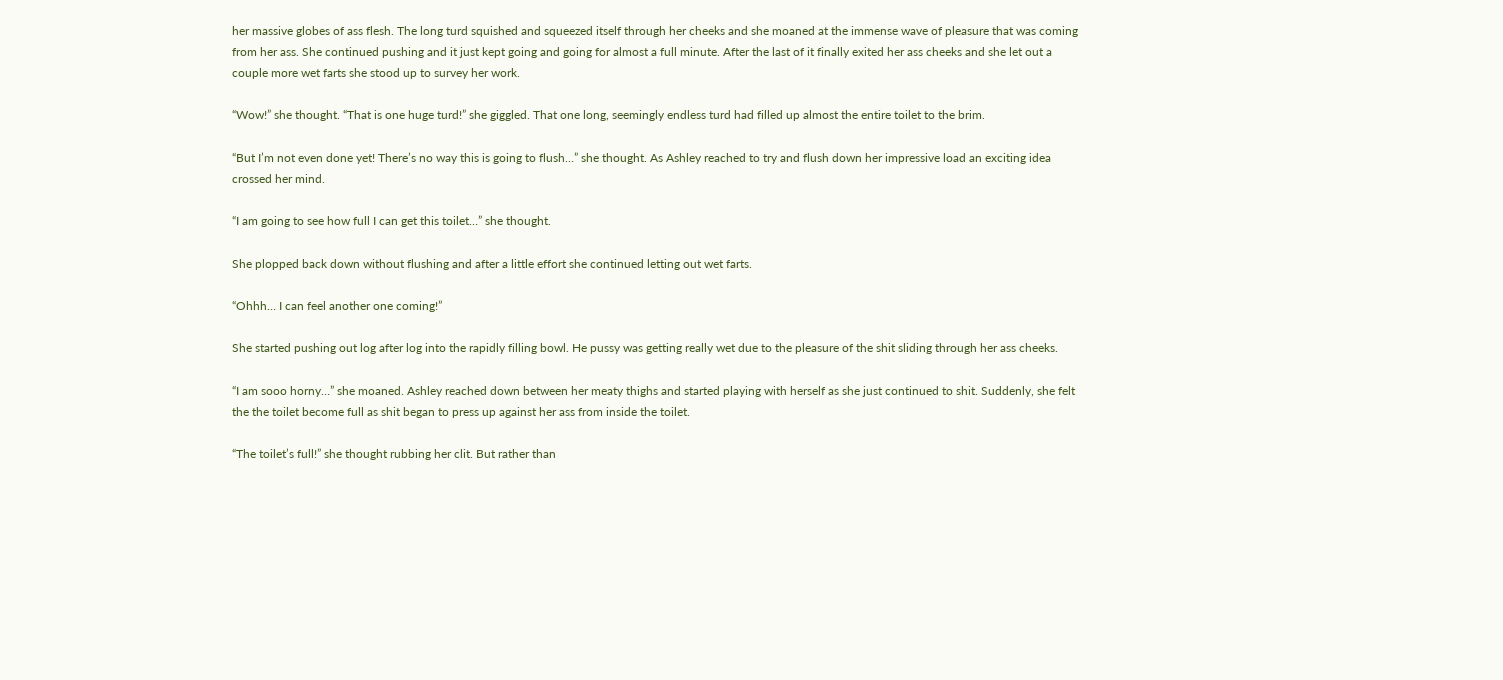her massive globes of ass flesh. The long turd squished and squeezed itself through her cheeks and she moaned at the immense wave of pleasure that was coming from her ass. She continued pushing and it just kept going and going for almost a full minute. After the last of it finally exited her ass cheeks and she let out a couple more wet farts she stood up to survey her work.

“Wow!” she thought. “That is one huge turd!” she giggled. That one long, seemingly endless turd had filled up almost the entire toilet to the brim.

“But I’m not even done yet! There’s no way this is going to flush…” she thought. As Ashley reached to try and flush down her impressive load an exciting idea crossed her mind.

“I am going to see how full I can get this toilet…” she thought.

She plopped back down without flushing and after a little effort she continued letting out wet farts.

“Ohhh… I can feel another one coming!”

She started pushing out log after log into the rapidly filling bowl. He pussy was getting really wet due to the pleasure of the shit sliding through her ass cheeks.

“I am sooo horny…” she moaned. Ashley reached down between her meaty thighs and started playing with herself as she just continued to shit. Suddenly, she felt the the toilet become full as shit began to press up against her ass from inside the toilet.

“The toilet’s full!” she thought rubbing her clit. But rather than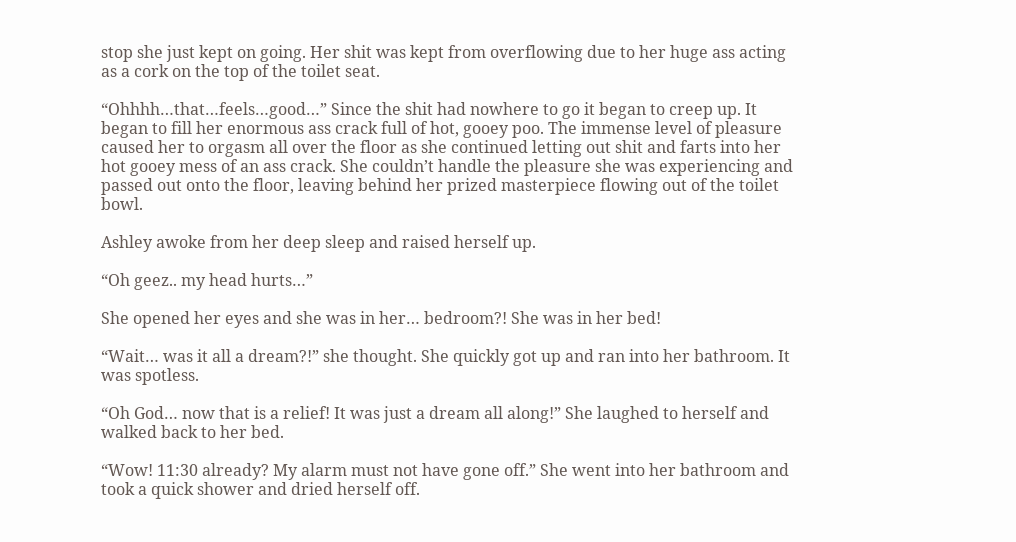stop she just kept on going. Her shit was kept from overflowing due to her huge ass acting as a cork on the top of the toilet seat.

“Ohhhh…that…feels…good…” Since the shit had nowhere to go it began to creep up. It began to fill her enormous ass crack full of hot, gooey poo. The immense level of pleasure caused her to orgasm all over the floor as she continued letting out shit and farts into her hot gooey mess of an ass crack. She couldn’t handle the pleasure she was experiencing and passed out onto the floor, leaving behind her prized masterpiece flowing out of the toilet bowl.

Ashley awoke from her deep sleep and raised herself up.

“Oh geez.. my head hurts…”

She opened her eyes and she was in her… bedroom?! She was in her bed!

“Wait… was it all a dream?!” she thought. She quickly got up and ran into her bathroom. It was spotless.

“Oh God… now that is a relief! It was just a dream all along!” She laughed to herself and walked back to her bed.

“Wow! 11:30 already? My alarm must not have gone off.” She went into her bathroom and took a quick shower and dried herself off.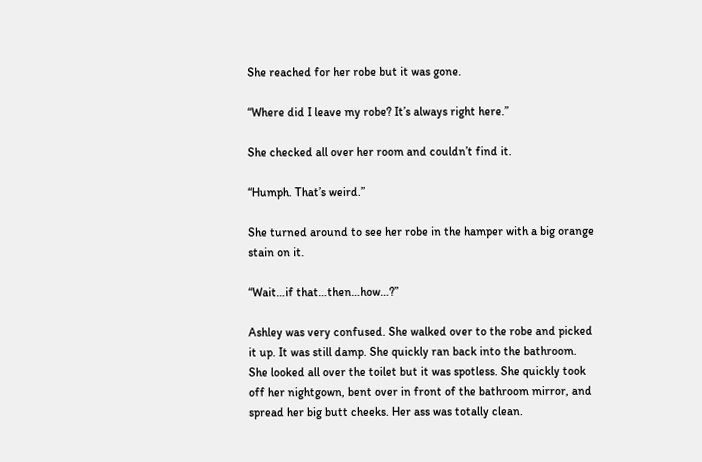She reached for her robe but it was gone.

“Where did I leave my robe? It’s always right here.”

She checked all over her room and couldn’t find it.

“Humph. That’s weird.”

She turned around to see her robe in the hamper with a big orange stain on it.

“Wait…if that…then…how…?”

Ashley was very confused. She walked over to the robe and picked it up. It was still damp. She quickly ran back into the bathroom. She looked all over the toilet but it was spotless. She quickly took off her nightgown, bent over in front of the bathroom mirror, and spread her big butt cheeks. Her ass was totally clean.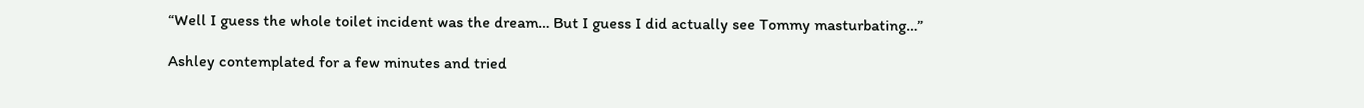“Well I guess the whole toilet incident was the dream… But I guess I did actually see Tommy masturbating…”

Ashley contemplated for a few minutes and tried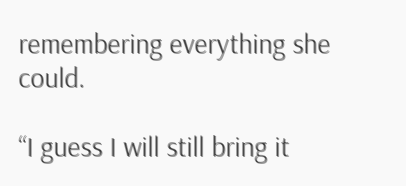remembering everything she could.

“I guess I will still bring it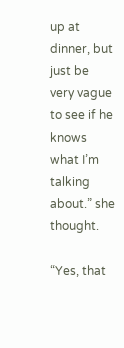up at dinner, but just be very vague to see if he knows what I’m talking about.” she thought.

“Yes, that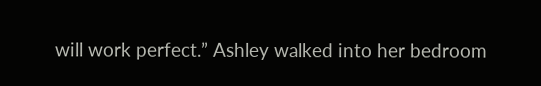will work perfect.” Ashley walked into her bedroom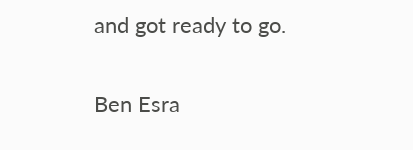and got ready to go.

Ben Esra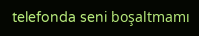telefonda seni boşaltmamı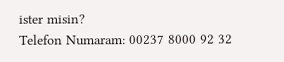ister misin?
Telefon Numaram: 00237 8000 92 32